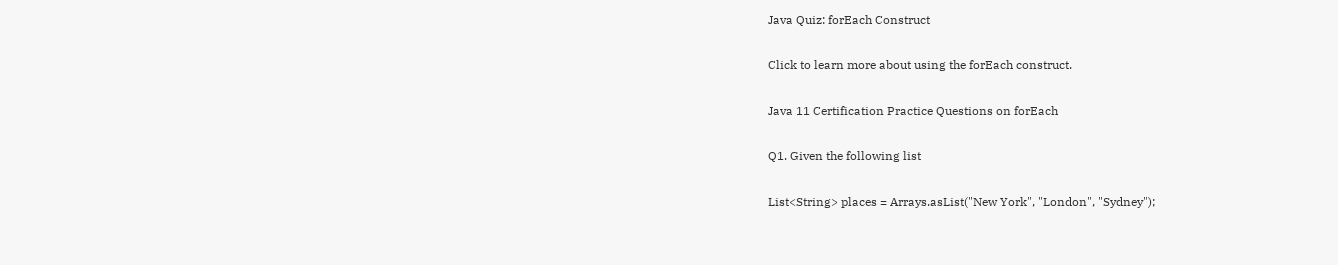Java Quiz: forEach Construct

Click to learn more about using the forEach construct.

Java 11 Certification Practice Questions on forEach

Q1. Given the following list

List<String> places = Arrays.asList("New York", "London", "Sydney");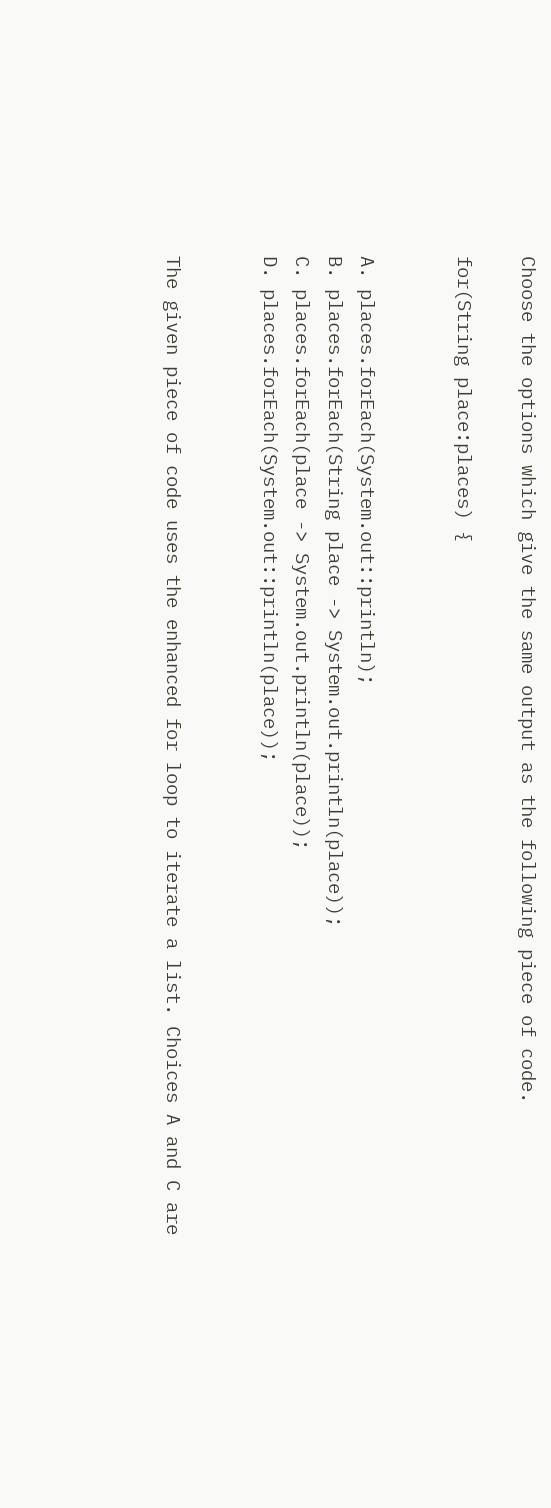Choose the options which give the same output as the following piece of code.

for(String place:places) {


A. places.forEach(System.out::println);
B. places.forEach(String place -> System.out.println(place));
C. places.forEach(place -> System.out.println(place));
D. places.forEach(System.out::println(place));


The given piece of code uses the enhanced for loop to iterate a list. Choices A and C are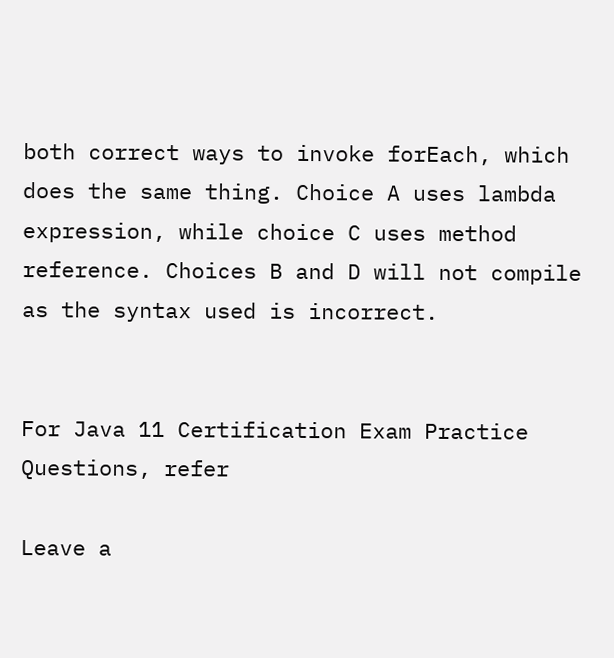both correct ways to invoke forEach, which does the same thing. Choice A uses lambda expression, while choice C uses method reference. Choices B and D will not compile as the syntax used is incorrect.


For Java 11 Certification Exam Practice Questions, refer

Leave a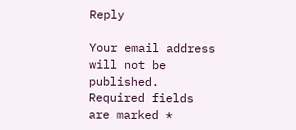Reply

Your email address will not be published. Required fields are marked *